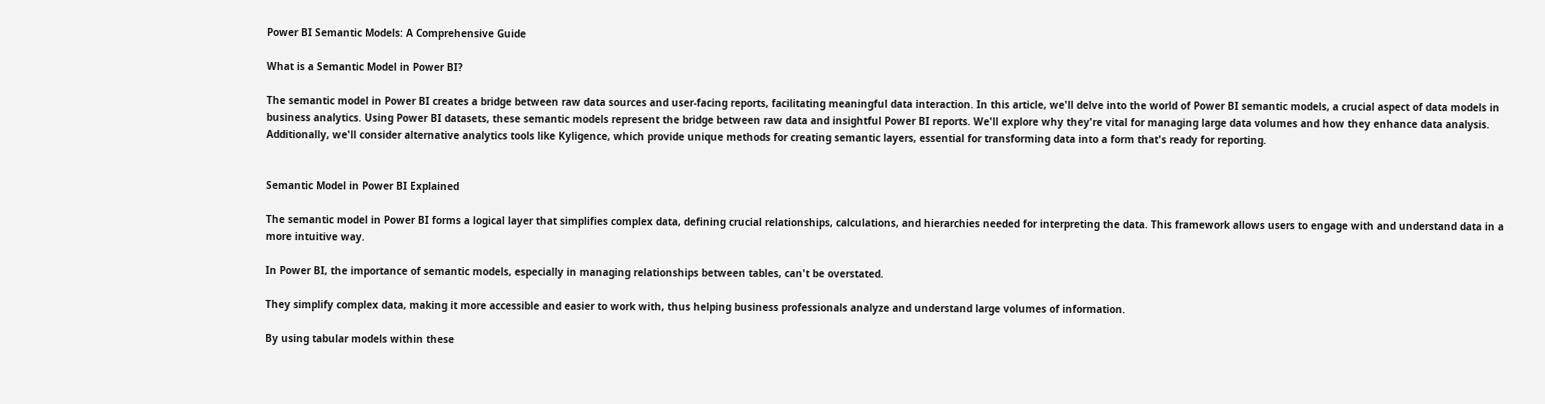Power BI Semantic Models: A Comprehensive Guide

What is a Semantic Model in Power BI?

The semantic model in Power BI creates a bridge between raw data sources and user-facing reports, facilitating meaningful data interaction. In this article, we'll delve into the world of Power BI semantic models, a crucial aspect of data models in business analytics. Using Power BI datasets, these semantic models represent the bridge between raw data and insightful Power BI reports. We'll explore why they're vital for managing large data volumes and how they enhance data analysis. Additionally, we'll consider alternative analytics tools like Kyligence, which provide unique methods for creating semantic layers, essential for transforming data into a form that's ready for reporting.


Semantic Model in Power BI Explained

The semantic model in Power BI forms a logical layer that simplifies complex data, defining crucial relationships, calculations, and hierarchies needed for interpreting the data. This framework allows users to engage with and understand data in a more intuitive way.

In Power BI, the importance of semantic models, especially in managing relationships between tables, can't be overstated.

They simplify complex data, making it more accessible and easier to work with, thus helping business professionals analyze and understand large volumes of information.

By using tabular models within these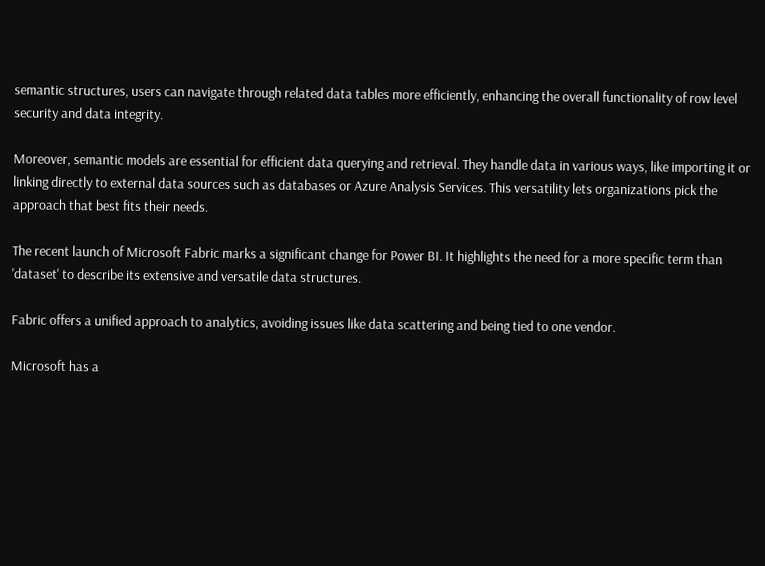semantic structures, users can navigate through related data tables more efficiently, enhancing the overall functionality of row level security and data integrity.

Moreover, semantic models are essential for efficient data querying and retrieval. They handle data in various ways, like importing it or linking directly to external data sources such as databases or Azure Analysis Services. This versatility lets organizations pick the approach that best fits their needs.

The recent launch of Microsoft Fabric marks a significant change for Power BI. It highlights the need for a more specific term than 'dataset' to describe its extensive and versatile data structures.

Fabric offers a unified approach to analytics, avoiding issues like data scattering and being tied to one vendor.

Microsoft has a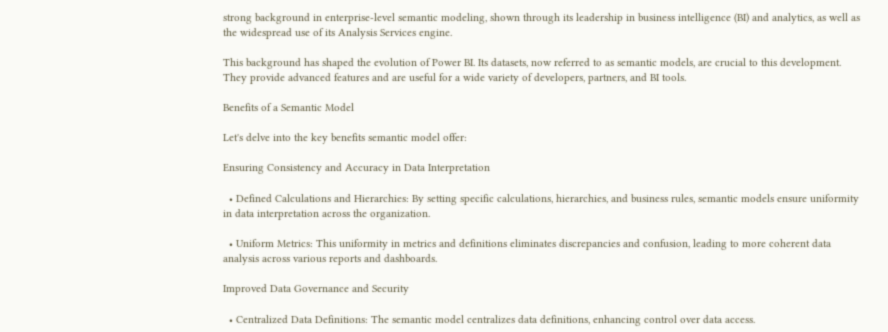strong background in enterprise-level semantic modeling, shown through its leadership in business intelligence (BI) and analytics, as well as the widespread use of its Analysis Services engine.

This background has shaped the evolution of Power BI. Its datasets, now referred to as semantic models, are crucial to this development. They provide advanced features and are useful for a wide variety of developers, partners, and BI tools.

Benefits of a Semantic Model

Let's delve into the key benefits semantic model offer:

Ensuring Consistency and Accuracy in Data Interpretation

  • Defined Calculations and Hierarchies: By setting specific calculations, hierarchies, and business rules, semantic models ensure uniformity in data interpretation across the organization.

  • Uniform Metrics: This uniformity in metrics and definitions eliminates discrepancies and confusion, leading to more coherent data analysis across various reports and dashboards.

Improved Data Governance and Security

  • Centralized Data Definitions: The semantic model centralizes data definitions, enhancing control over data access.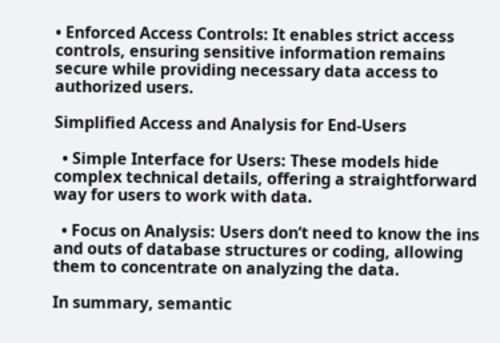• Enforced Access Controls: It enables strict access controls, ensuring sensitive information remains secure while providing necessary data access to authorized users.

Simplified Access and Analysis for End-Users

  • Simple Interface for Users: These models hide complex technical details, offering a straightforward way for users to work with data.

  • Focus on Analysis: Users don’t need to know the ins and outs of database structures or coding, allowing them to concentrate on analyzing the data.

In summary, semantic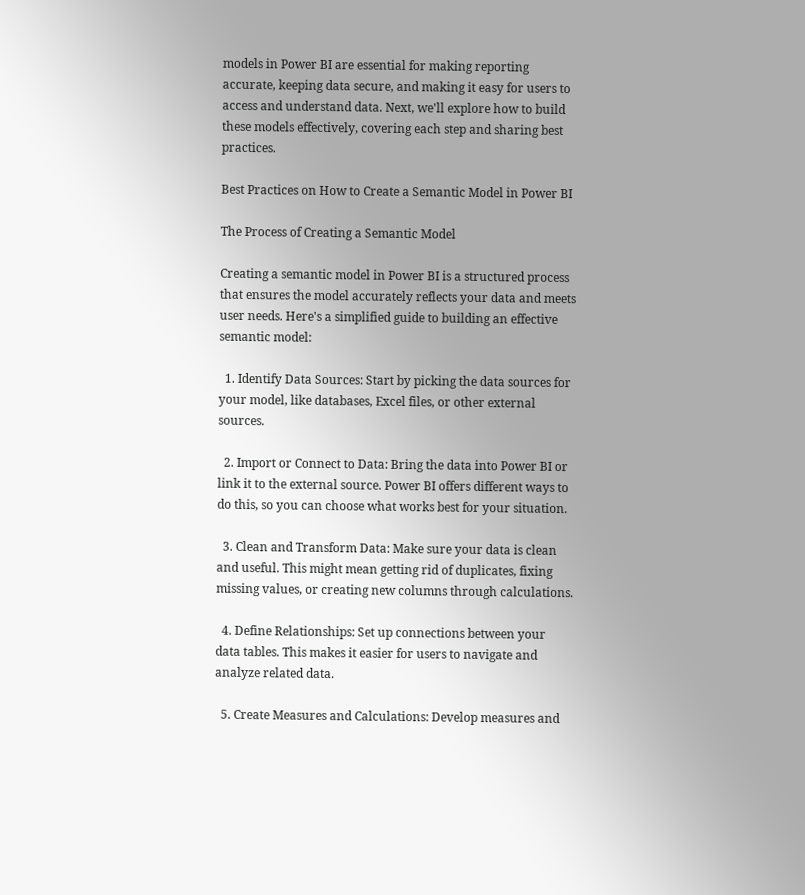models in Power BI are essential for making reporting accurate, keeping data secure, and making it easy for users to access and understand data. Next, we'll explore how to build these models effectively, covering each step and sharing best practices.

Best Practices on How to Create a Semantic Model in Power BI

The Process of Creating a Semantic Model

Creating a semantic model in Power BI is a structured process that ensures the model accurately reflects your data and meets user needs. Here's a simplified guide to building an effective semantic model:

  1. Identify Data Sources: Start by picking the data sources for your model, like databases, Excel files, or other external sources.

  2. Import or Connect to Data: Bring the data into Power BI or link it to the external source. Power BI offers different ways to do this, so you can choose what works best for your situation.

  3. Clean and Transform Data: Make sure your data is clean and useful. This might mean getting rid of duplicates, fixing missing values, or creating new columns through calculations.

  4. Define Relationships: Set up connections between your data tables. This makes it easier for users to navigate and analyze related data.

  5. Create Measures and Calculations: Develop measures and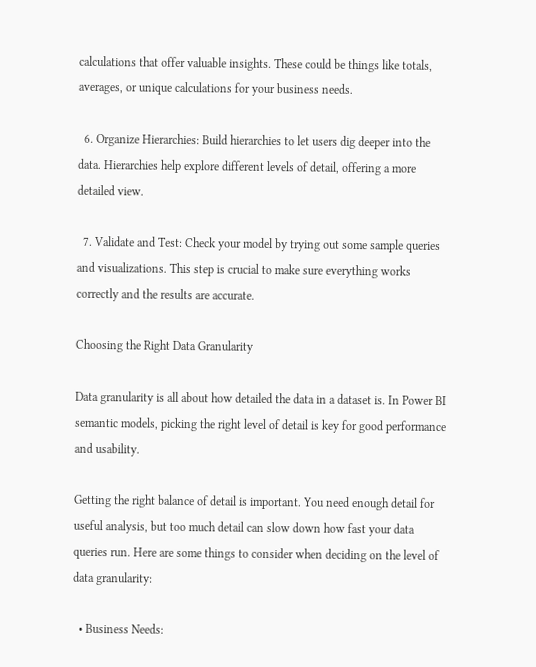calculations that offer valuable insights. These could be things like totals, averages, or unique calculations for your business needs.

  6. Organize Hierarchies: Build hierarchies to let users dig deeper into the data. Hierarchies help explore different levels of detail, offering a more detailed view.

  7. Validate and Test: Check your model by trying out some sample queries and visualizations. This step is crucial to make sure everything works correctly and the results are accurate.

Choosing the Right Data Granularity

Data granularity is all about how detailed the data in a dataset is. In Power BI semantic models, picking the right level of detail is key for good performance and usability.

Getting the right balance of detail is important. You need enough detail for useful analysis, but too much detail can slow down how fast your data queries run. Here are some things to consider when deciding on the level of data granularity:

  • Business Needs: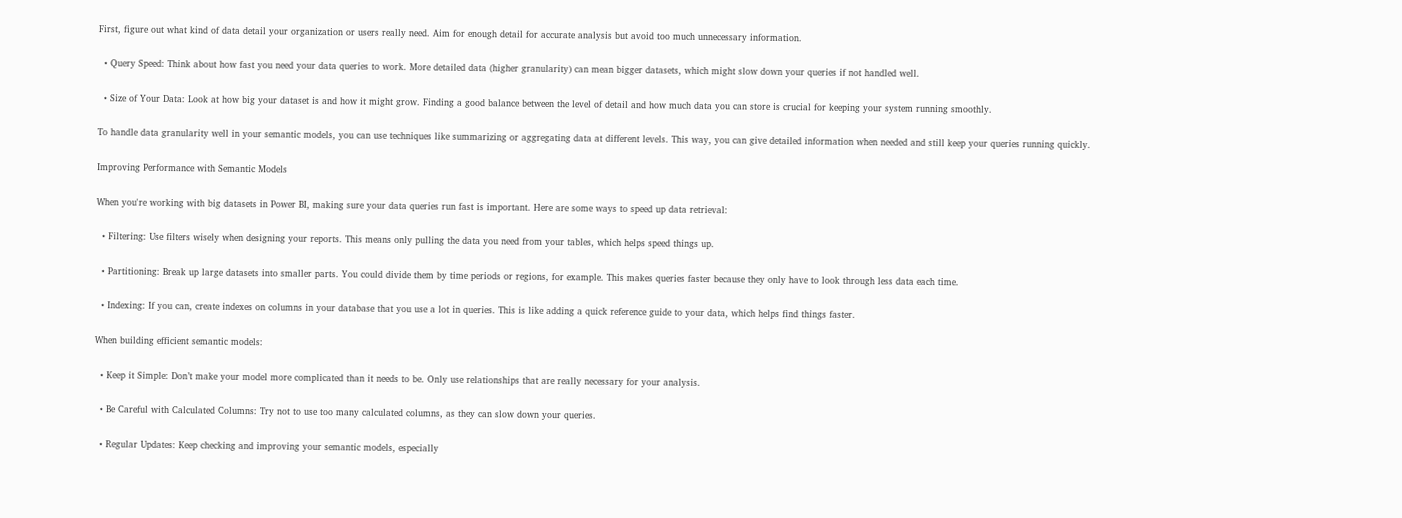First, figure out what kind of data detail your organization or users really need. Aim for enough detail for accurate analysis but avoid too much unnecessary information.

  • Query Speed: Think about how fast you need your data queries to work. More detailed data (higher granularity) can mean bigger datasets, which might slow down your queries if not handled well.

  • Size of Your Data: Look at how big your dataset is and how it might grow. Finding a good balance between the level of detail and how much data you can store is crucial for keeping your system running smoothly.

To handle data granularity well in your semantic models, you can use techniques like summarizing or aggregating data at different levels. This way, you can give detailed information when needed and still keep your queries running quickly.

Improving Performance with Semantic Models

When you're working with big datasets in Power BI, making sure your data queries run fast is important. Here are some ways to speed up data retrieval:

  • Filtering: Use filters wisely when designing your reports. This means only pulling the data you need from your tables, which helps speed things up.

  • Partitioning: Break up large datasets into smaller parts. You could divide them by time periods or regions, for example. This makes queries faster because they only have to look through less data each time.

  • Indexing: If you can, create indexes on columns in your database that you use a lot in queries. This is like adding a quick reference guide to your data, which helps find things faster.

When building efficient semantic models:

  • Keep it Simple: Don’t make your model more complicated than it needs to be. Only use relationships that are really necessary for your analysis.

  • Be Careful with Calculated Columns: Try not to use too many calculated columns, as they can slow down your queries.

  • Regular Updates: Keep checking and improving your semantic models, especially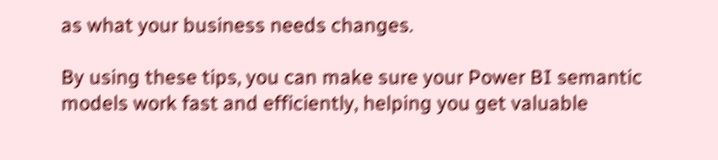as what your business needs changes.

By using these tips, you can make sure your Power BI semantic models work fast and efficiently, helping you get valuable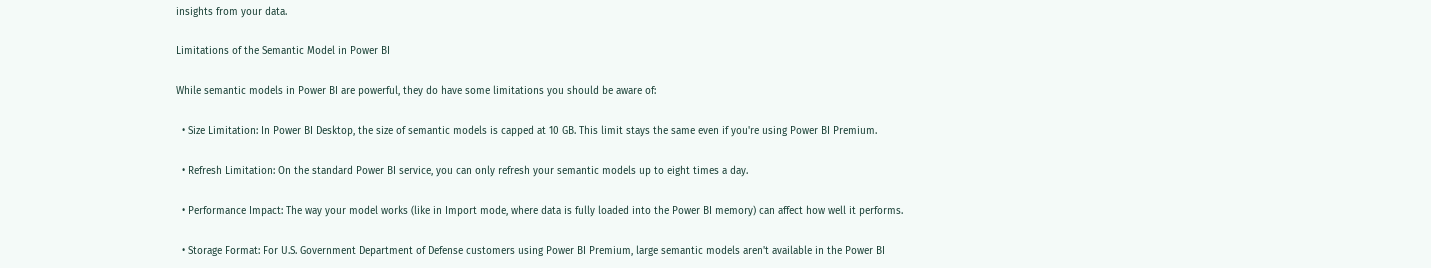insights from your data.

Limitations of the Semantic Model in Power BI

While semantic models in Power BI are powerful, they do have some limitations you should be aware of:

  • Size Limitation: In Power BI Desktop, the size of semantic models is capped at 10 GB. This limit stays the same even if you're using Power BI Premium.

  • Refresh Limitation: On the standard Power BI service, you can only refresh your semantic models up to eight times a day.

  • Performance Impact: The way your model works (like in Import mode, where data is fully loaded into the Power BI memory) can affect how well it performs.

  • Storage Format: For U.S. Government Department of Defense customers using Power BI Premium, large semantic models aren't available in the Power BI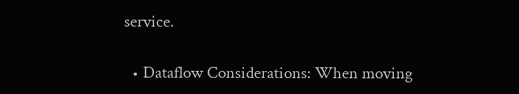service.

  • Dataflow Considerations: When moving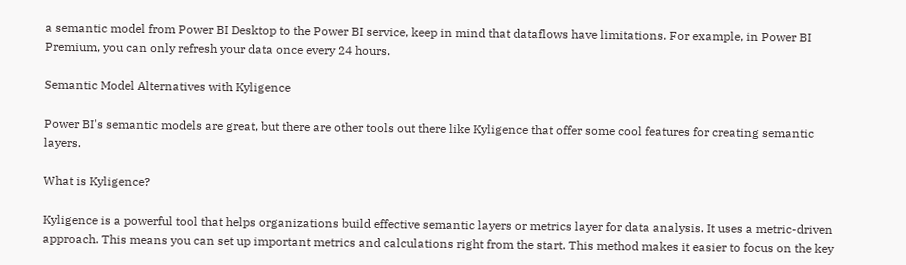a semantic model from Power BI Desktop to the Power BI service, keep in mind that dataflows have limitations. For example, in Power BI Premium, you can only refresh your data once every 24 hours.

Semantic Model Alternatives with Kyligence

Power BI's semantic models are great, but there are other tools out there like Kyligence that offer some cool features for creating semantic layers.

What is Kyligence?

Kyligence is a powerful tool that helps organizations build effective semantic layers or metrics layer for data analysis. It uses a metric-driven approach. This means you can set up important metrics and calculations right from the start. This method makes it easier to focus on the key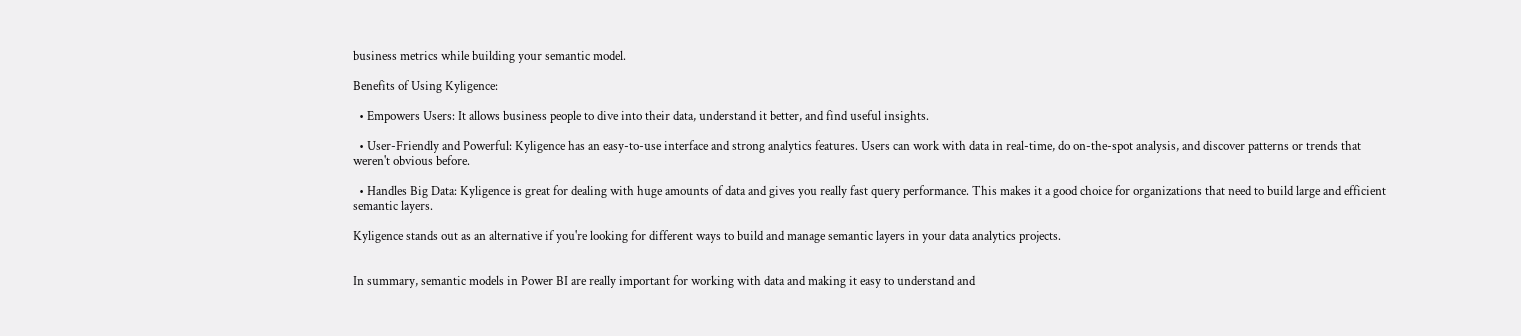business metrics while building your semantic model.

Benefits of Using Kyligence:

  • Empowers Users: It allows business people to dive into their data, understand it better, and find useful insights.

  • User-Friendly and Powerful: Kyligence has an easy-to-use interface and strong analytics features. Users can work with data in real-time, do on-the-spot analysis, and discover patterns or trends that weren't obvious before.

  • Handles Big Data: Kyligence is great for dealing with huge amounts of data and gives you really fast query performance. This makes it a good choice for organizations that need to build large and efficient semantic layers.

Kyligence stands out as an alternative if you're looking for different ways to build and manage semantic layers in your data analytics projects.


In summary, semantic models in Power BI are really important for working with data and making it easy to understand and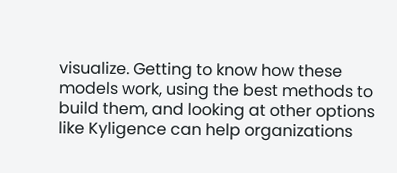visualize. Getting to know how these models work, using the best methods to build them, and looking at other options like Kyligence can help organizations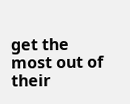get the most out of their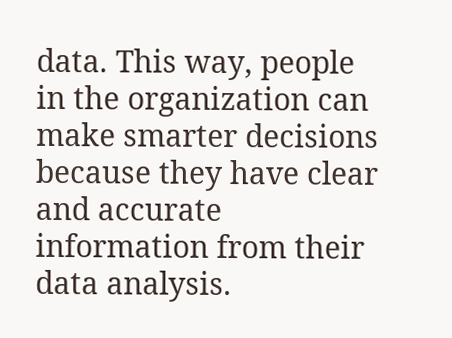data. This way, people in the organization can make smarter decisions because they have clear and accurate information from their data analysis.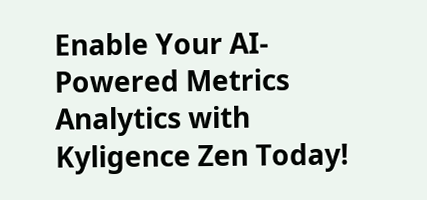Enable Your AI-Powered Metrics Analytics with Kyligence Zen Today!